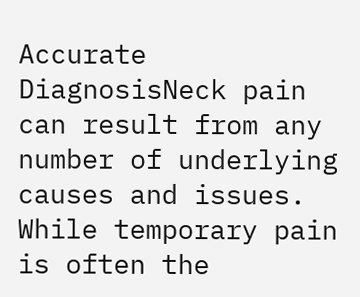Accurate DiagnosisNeck pain can result from any number of underlying causes and issues. While temporary pain is often the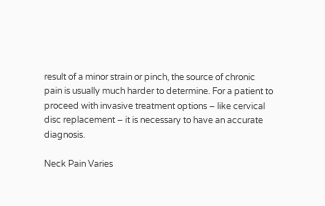result of a minor strain or pinch, the source of chronic pain is usually much harder to determine. For a patient to proceed with invasive treatment options – like cervical disc replacement – it is necessary to have an accurate diagnosis.

Neck Pain Varies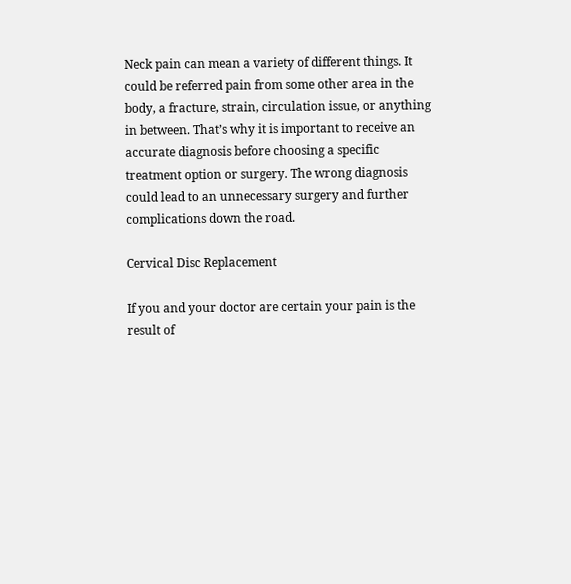Neck pain can mean a variety of different things. It could be referred pain from some other area in the body, a fracture, strain, circulation issue, or anything in between. That’s why it is important to receive an accurate diagnosis before choosing a specific treatment option or surgery. The wrong diagnosis could lead to an unnecessary surgery and further complications down the road.

Cervical Disc Replacement

If you and your doctor are certain your pain is the result of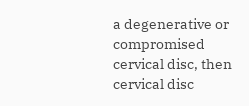a degenerative or compromised cervical disc, then cervical disc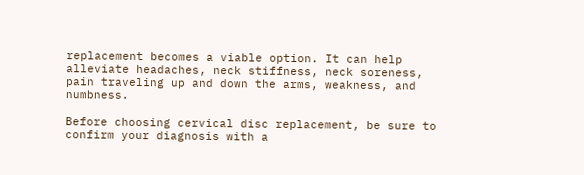replacement becomes a viable option. It can help alleviate headaches, neck stiffness, neck soreness, pain traveling up and down the arms, weakness, and numbness.

Before choosing cervical disc replacement, be sure to confirm your diagnosis with a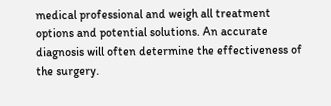medical professional and weigh all treatment options and potential solutions. An accurate diagnosis will often determine the effectiveness of the surgery.